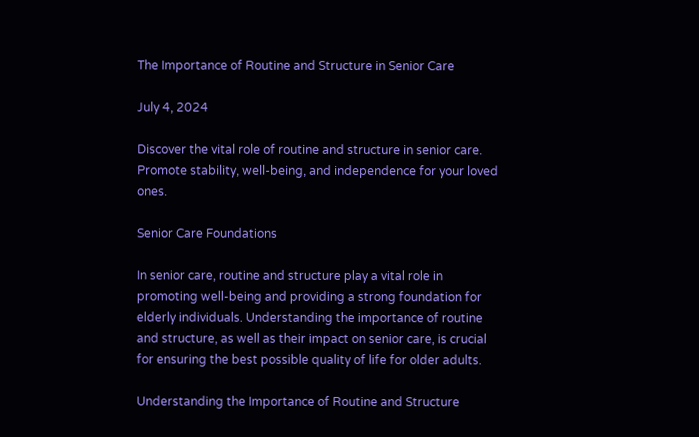The Importance of Routine and Structure in Senior Care

July 4, 2024

Discover the vital role of routine and structure in senior care. Promote stability, well-being, and independence for your loved ones.

Senior Care Foundations

In senior care, routine and structure play a vital role in promoting well-being and providing a strong foundation for elderly individuals. Understanding the importance of routine and structure, as well as their impact on senior care, is crucial for ensuring the best possible quality of life for older adults.

Understanding the Importance of Routine and Structure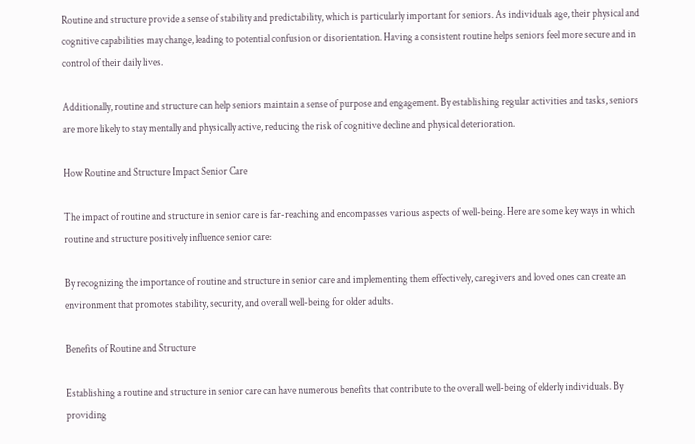Routine and structure provide a sense of stability and predictability, which is particularly important for seniors. As individuals age, their physical and cognitive capabilities may change, leading to potential confusion or disorientation. Having a consistent routine helps seniors feel more secure and in control of their daily lives.

Additionally, routine and structure can help seniors maintain a sense of purpose and engagement. By establishing regular activities and tasks, seniors are more likely to stay mentally and physically active, reducing the risk of cognitive decline and physical deterioration.

How Routine and Structure Impact Senior Care

The impact of routine and structure in senior care is far-reaching and encompasses various aspects of well-being. Here are some key ways in which routine and structure positively influence senior care:

By recognizing the importance of routine and structure in senior care and implementing them effectively, caregivers and loved ones can create an environment that promotes stability, security, and overall well-being for older adults.

Benefits of Routine and Structure

Establishing a routine and structure in senior care can have numerous benefits that contribute to the overall well-being of elderly individuals. By providing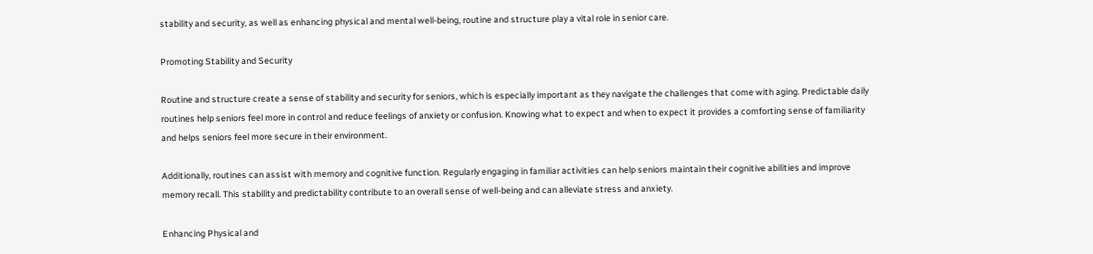stability and security, as well as enhancing physical and mental well-being, routine and structure play a vital role in senior care.

Promoting Stability and Security

Routine and structure create a sense of stability and security for seniors, which is especially important as they navigate the challenges that come with aging. Predictable daily routines help seniors feel more in control and reduce feelings of anxiety or confusion. Knowing what to expect and when to expect it provides a comforting sense of familiarity and helps seniors feel more secure in their environment.

Additionally, routines can assist with memory and cognitive function. Regularly engaging in familiar activities can help seniors maintain their cognitive abilities and improve memory recall. This stability and predictability contribute to an overall sense of well-being and can alleviate stress and anxiety.

Enhancing Physical and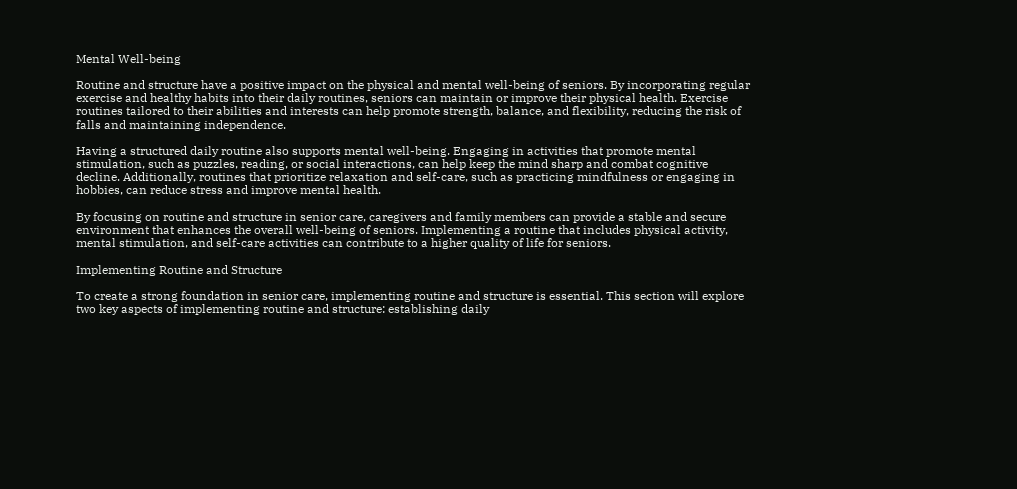Mental Well-being

Routine and structure have a positive impact on the physical and mental well-being of seniors. By incorporating regular exercise and healthy habits into their daily routines, seniors can maintain or improve their physical health. Exercise routines tailored to their abilities and interests can help promote strength, balance, and flexibility, reducing the risk of falls and maintaining independence.

Having a structured daily routine also supports mental well-being. Engaging in activities that promote mental stimulation, such as puzzles, reading, or social interactions, can help keep the mind sharp and combat cognitive decline. Additionally, routines that prioritize relaxation and self-care, such as practicing mindfulness or engaging in hobbies, can reduce stress and improve mental health.

By focusing on routine and structure in senior care, caregivers and family members can provide a stable and secure environment that enhances the overall well-being of seniors. Implementing a routine that includes physical activity, mental stimulation, and self-care activities can contribute to a higher quality of life for seniors.

Implementing Routine and Structure

To create a strong foundation in senior care, implementing routine and structure is essential. This section will explore two key aspects of implementing routine and structure: establishing daily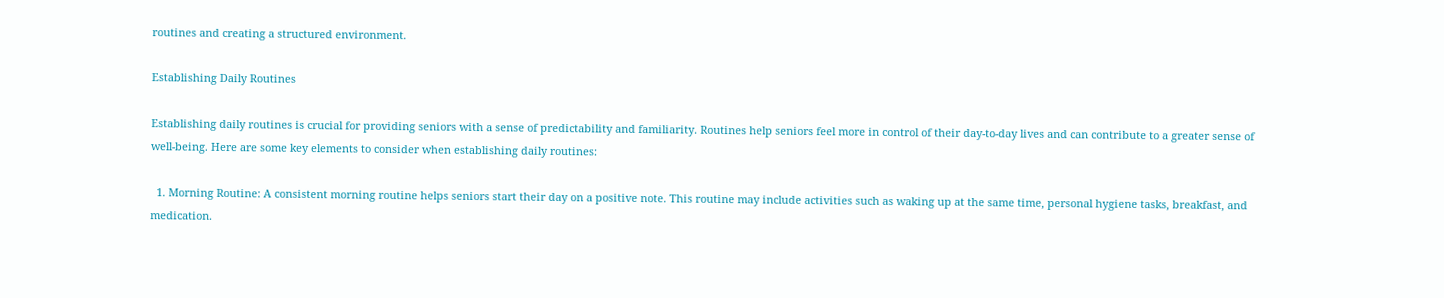routines and creating a structured environment.

Establishing Daily Routines

Establishing daily routines is crucial for providing seniors with a sense of predictability and familiarity. Routines help seniors feel more in control of their day-to-day lives and can contribute to a greater sense of well-being. Here are some key elements to consider when establishing daily routines:

  1. Morning Routine: A consistent morning routine helps seniors start their day on a positive note. This routine may include activities such as waking up at the same time, personal hygiene tasks, breakfast, and medication.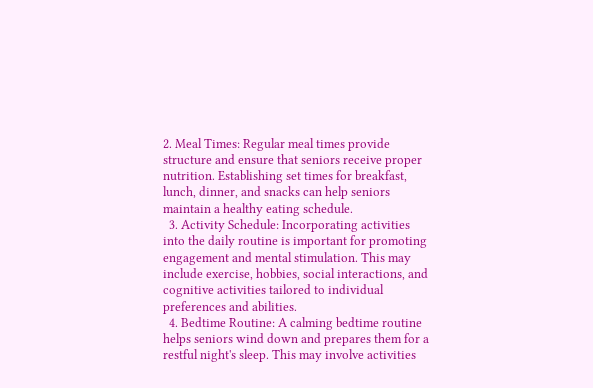2. Meal Times: Regular meal times provide structure and ensure that seniors receive proper nutrition. Establishing set times for breakfast, lunch, dinner, and snacks can help seniors maintain a healthy eating schedule.
  3. Activity Schedule: Incorporating activities into the daily routine is important for promoting engagement and mental stimulation. This may include exercise, hobbies, social interactions, and cognitive activities tailored to individual preferences and abilities.
  4. Bedtime Routine: A calming bedtime routine helps seniors wind down and prepares them for a restful night's sleep. This may involve activities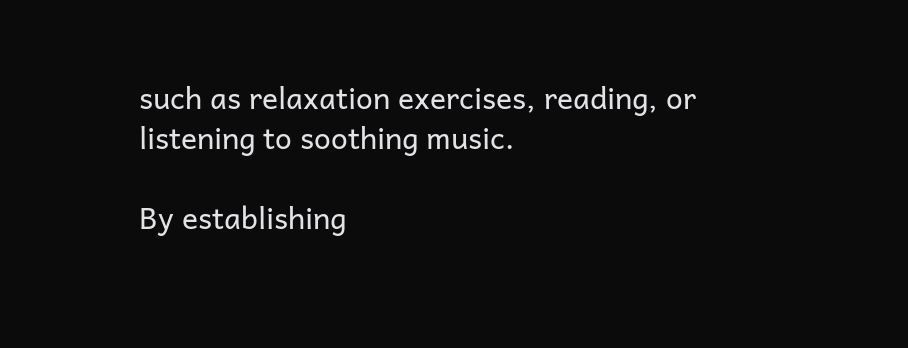such as relaxation exercises, reading, or listening to soothing music.

By establishing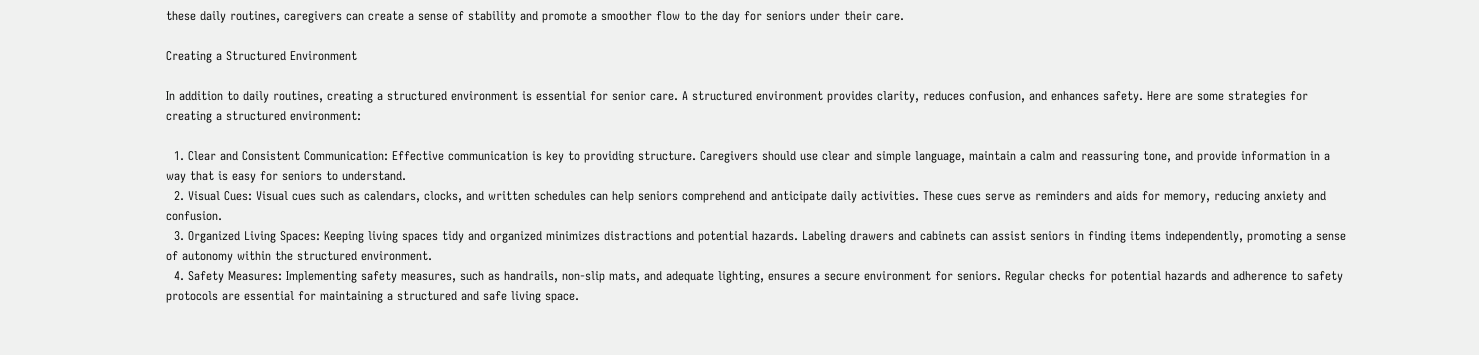these daily routines, caregivers can create a sense of stability and promote a smoother flow to the day for seniors under their care.

Creating a Structured Environment

In addition to daily routines, creating a structured environment is essential for senior care. A structured environment provides clarity, reduces confusion, and enhances safety. Here are some strategies for creating a structured environment:

  1. Clear and Consistent Communication: Effective communication is key to providing structure. Caregivers should use clear and simple language, maintain a calm and reassuring tone, and provide information in a way that is easy for seniors to understand.
  2. Visual Cues: Visual cues such as calendars, clocks, and written schedules can help seniors comprehend and anticipate daily activities. These cues serve as reminders and aids for memory, reducing anxiety and confusion.
  3. Organized Living Spaces: Keeping living spaces tidy and organized minimizes distractions and potential hazards. Labeling drawers and cabinets can assist seniors in finding items independently, promoting a sense of autonomy within the structured environment.
  4. Safety Measures: Implementing safety measures, such as handrails, non-slip mats, and adequate lighting, ensures a secure environment for seniors. Regular checks for potential hazards and adherence to safety protocols are essential for maintaining a structured and safe living space.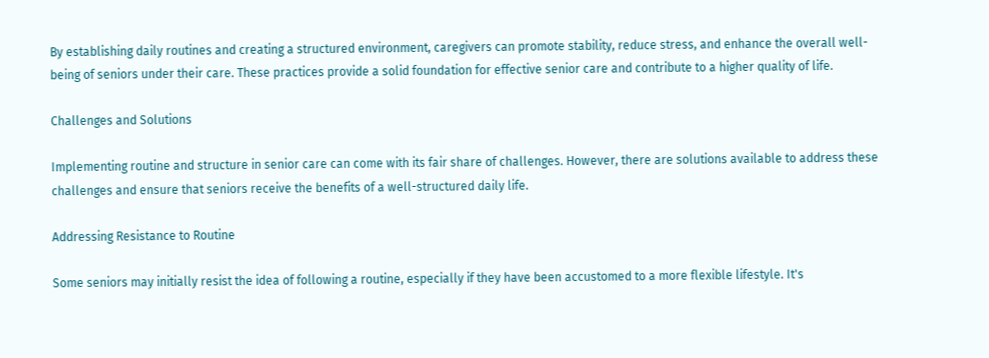By establishing daily routines and creating a structured environment, caregivers can promote stability, reduce stress, and enhance the overall well-being of seniors under their care. These practices provide a solid foundation for effective senior care and contribute to a higher quality of life.

Challenges and Solutions

Implementing routine and structure in senior care can come with its fair share of challenges. However, there are solutions available to address these challenges and ensure that seniors receive the benefits of a well-structured daily life.

Addressing Resistance to Routine

Some seniors may initially resist the idea of following a routine, especially if they have been accustomed to a more flexible lifestyle. It's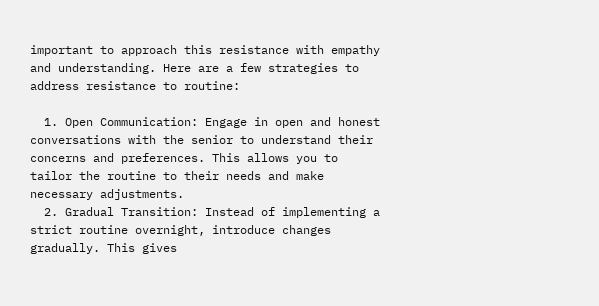important to approach this resistance with empathy and understanding. Here are a few strategies to address resistance to routine:

  1. Open Communication: Engage in open and honest conversations with the senior to understand their concerns and preferences. This allows you to tailor the routine to their needs and make necessary adjustments.
  2. Gradual Transition: Instead of implementing a strict routine overnight, introduce changes gradually. This gives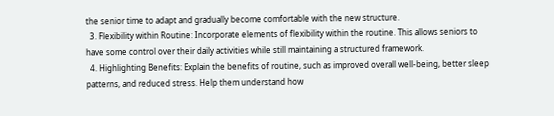the senior time to adapt and gradually become comfortable with the new structure.
  3. Flexibility within Routine: Incorporate elements of flexibility within the routine. This allows seniors to have some control over their daily activities while still maintaining a structured framework.
  4. Highlighting Benefits: Explain the benefits of routine, such as improved overall well-being, better sleep patterns, and reduced stress. Help them understand how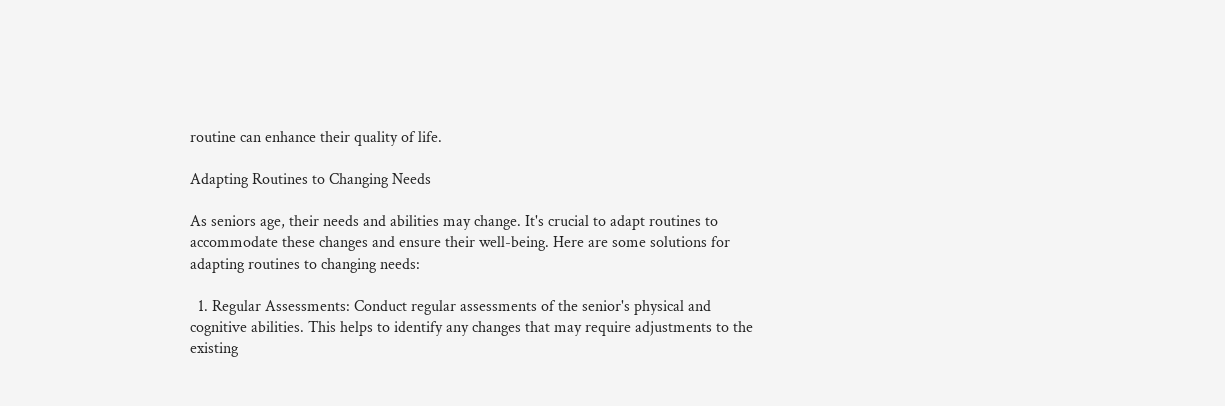routine can enhance their quality of life.

Adapting Routines to Changing Needs

As seniors age, their needs and abilities may change. It's crucial to adapt routines to accommodate these changes and ensure their well-being. Here are some solutions for adapting routines to changing needs:

  1. Regular Assessments: Conduct regular assessments of the senior's physical and cognitive abilities. This helps to identify any changes that may require adjustments to the existing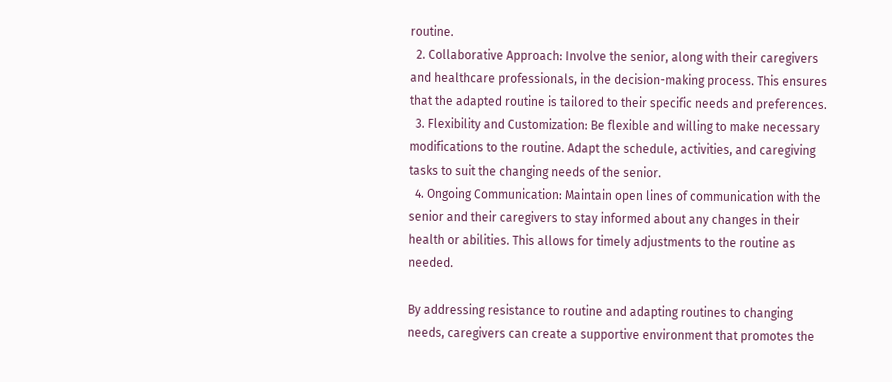routine.
  2. Collaborative Approach: Involve the senior, along with their caregivers and healthcare professionals, in the decision-making process. This ensures that the adapted routine is tailored to their specific needs and preferences.
  3. Flexibility and Customization: Be flexible and willing to make necessary modifications to the routine. Adapt the schedule, activities, and caregiving tasks to suit the changing needs of the senior.
  4. Ongoing Communication: Maintain open lines of communication with the senior and their caregivers to stay informed about any changes in their health or abilities. This allows for timely adjustments to the routine as needed.

By addressing resistance to routine and adapting routines to changing needs, caregivers can create a supportive environment that promotes the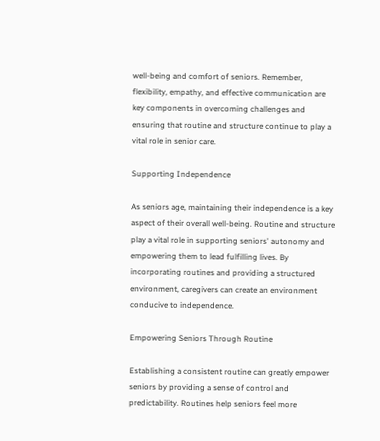well-being and comfort of seniors. Remember, flexibility, empathy, and effective communication are key components in overcoming challenges and ensuring that routine and structure continue to play a vital role in senior care.

Supporting Independence

As seniors age, maintaining their independence is a key aspect of their overall well-being. Routine and structure play a vital role in supporting seniors' autonomy and empowering them to lead fulfilling lives. By incorporating routines and providing a structured environment, caregivers can create an environment conducive to independence.

Empowering Seniors Through Routine

Establishing a consistent routine can greatly empower seniors by providing a sense of control and predictability. Routines help seniors feel more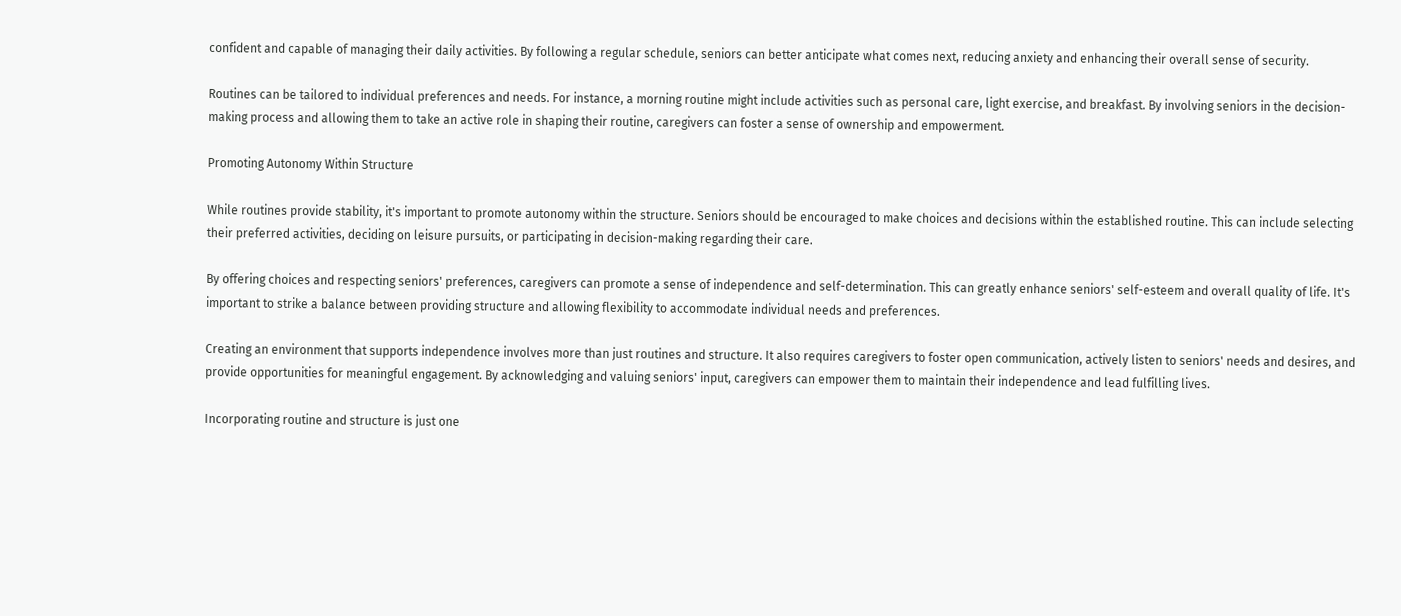confident and capable of managing their daily activities. By following a regular schedule, seniors can better anticipate what comes next, reducing anxiety and enhancing their overall sense of security.

Routines can be tailored to individual preferences and needs. For instance, a morning routine might include activities such as personal care, light exercise, and breakfast. By involving seniors in the decision-making process and allowing them to take an active role in shaping their routine, caregivers can foster a sense of ownership and empowerment.

Promoting Autonomy Within Structure

While routines provide stability, it's important to promote autonomy within the structure. Seniors should be encouraged to make choices and decisions within the established routine. This can include selecting their preferred activities, deciding on leisure pursuits, or participating in decision-making regarding their care.

By offering choices and respecting seniors' preferences, caregivers can promote a sense of independence and self-determination. This can greatly enhance seniors' self-esteem and overall quality of life. It's important to strike a balance between providing structure and allowing flexibility to accommodate individual needs and preferences.

Creating an environment that supports independence involves more than just routines and structure. It also requires caregivers to foster open communication, actively listen to seniors' needs and desires, and provide opportunities for meaningful engagement. By acknowledging and valuing seniors' input, caregivers can empower them to maintain their independence and lead fulfilling lives.

Incorporating routine and structure is just one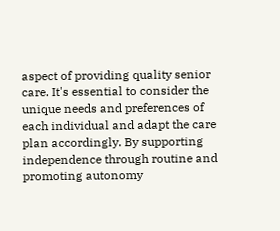aspect of providing quality senior care. It's essential to consider the unique needs and preferences of each individual and adapt the care plan accordingly. By supporting independence through routine and promoting autonomy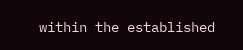within the established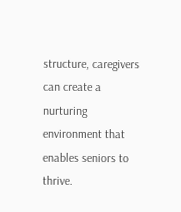structure, caregivers can create a nurturing environment that enables seniors to thrive.